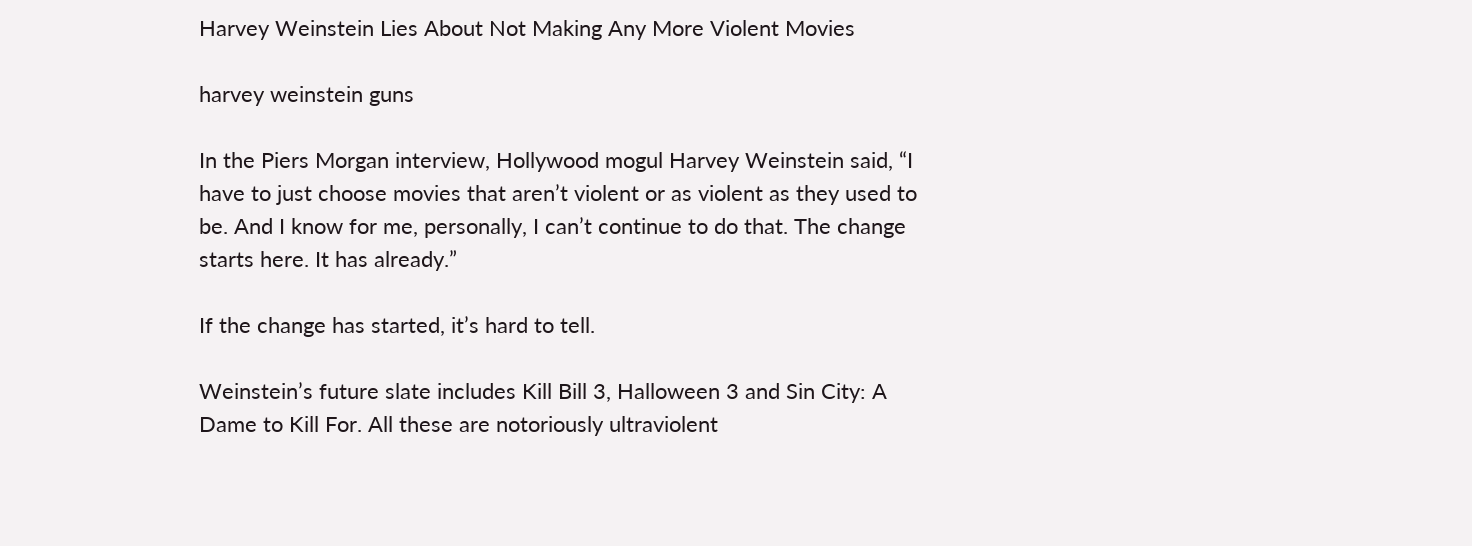Harvey Weinstein Lies About Not Making Any More Violent Movies

harvey weinstein guns

In the Piers Morgan interview, Hollywood mogul Harvey Weinstein said, “I have to just choose movies that aren’t violent or as violent as they used to be. And I know for me, personally, I can’t continue to do that. The change starts here. It has already.”

If the change has started, it’s hard to tell.

Weinstein’s future slate includes Kill Bill 3, Halloween 3 and Sin City: A Dame to Kill For. All these are notoriously ultraviolent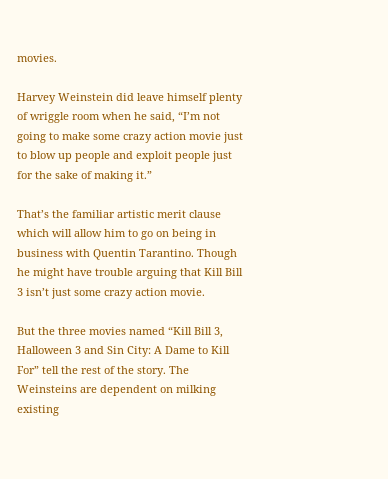movies.

Harvey Weinstein did leave himself plenty of wriggle room when he said, “I’m not going to make some crazy action movie just to blow up people and exploit people just for the sake of making it.”

That’s the familiar artistic merit clause which will allow him to go on being in business with Quentin Tarantino. Though he might have trouble arguing that Kill Bill 3 isn’t just some crazy action movie.

But the three movies named “Kill Bill 3, Halloween 3 and Sin City: A Dame to Kill For” tell the rest of the story. The Weinsteins are dependent on milking existing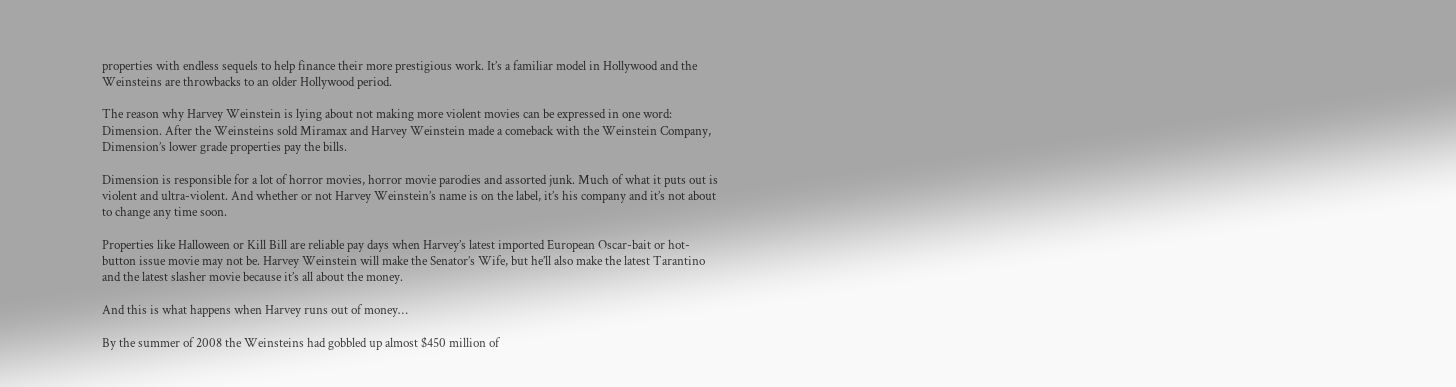properties with endless sequels to help finance their more prestigious work. It’s a familiar model in Hollywood and the Weinsteins are throwbacks to an older Hollywood period.

The reason why Harvey Weinstein is lying about not making more violent movies can be expressed in one word: Dimension. After the Weinsteins sold Miramax and Harvey Weinstein made a comeback with the Weinstein Company, Dimension’s lower grade properties pay the bills.

Dimension is responsible for a lot of horror movies, horror movie parodies and assorted junk. Much of what it puts out is violent and ultra-violent. And whether or not Harvey Weinstein’s name is on the label, it’s his company and it’s not about to change any time soon.

Properties like Halloween or Kill Bill are reliable pay days when Harvey’s latest imported European Oscar-bait or hot-button issue movie may not be. Harvey Weinstein will make the Senator’s Wife, but he’ll also make the latest Tarantino and the latest slasher movie because it’s all about the money.

And this is what happens when Harvey runs out of money…

By the summer of 2008 the Weinsteins had gobbled up almost $450 million of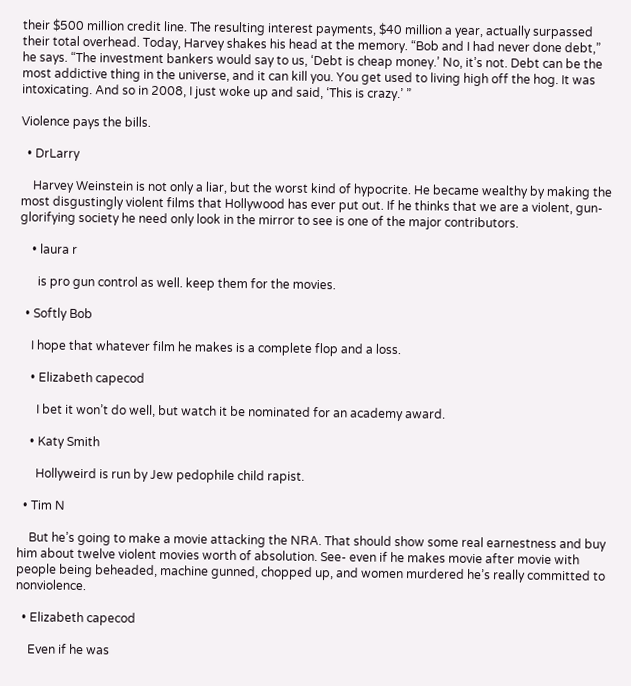their $500 million credit line. The resulting interest payments, $40 million a year, actually surpassed their total overhead. Today, Harvey shakes his head at the memory. “Bob and I had never done debt,” he says. “The investment bankers would say to us, ‘Debt is cheap money.’ No, it’s not. Debt can be the most addictive thing in the universe, and it can kill you. You get used to living high off the hog. It was intoxicating. And so in 2008, I just woke up and said, ‘This is crazy.’ ”

Violence pays the bills.

  • DrLarry

    Harvey Weinstein is not only a liar, but the worst kind of hypocrite. He became wealthy by making the most disgustingly violent films that Hollywood has ever put out. If he thinks that we are a violent, gun-glorifying society he need only look in the mirror to see is one of the major contributors.

    • laura r

      is pro gun control as well. keep them for the movies.

  • Softly Bob

    I hope that whatever film he makes is a complete flop and a loss.

    • Elizabeth capecod

      I bet it won’t do well, but watch it be nominated for an academy award.

    • Katy Smith

      Hollyweird is run by Jew pedophile child rapist.

  • Tim N

    But he’s going to make a movie attacking the NRA. That should show some real earnestness and buy him about twelve violent movies worth of absolution. See- even if he makes movie after movie with people being beheaded, machine gunned, chopped up, and women murdered he’s really committed to nonviolence.

  • Elizabeth capecod

    Even if he was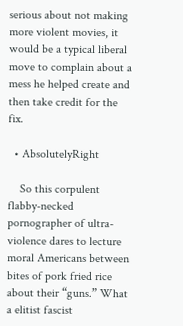serious about not making more violent movies, it would be a typical liberal move to complain about a mess he helped create and then take credit for the fix.

  • AbsolutelyRight

    So this corpulent flabby-necked pornographer of ultra-violence dares to lecture moral Americans between bites of pork fried rice about their “guns.” What a elitist fascist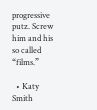progressive putz. Screw him and his so called “films.”

  • Katy Smith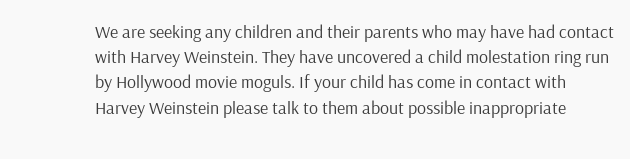We are seeking any children and their parents who may have had contact with Harvey Weinstein. They have uncovered a child molestation ring run by Hollywood movie moguls. If your child has come in contact with Harvey Weinstein please talk to them about possible inappropriate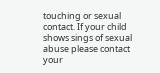touching or sexual contact. If your child shows sings of sexual abuse please contact your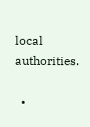local authorities.

  •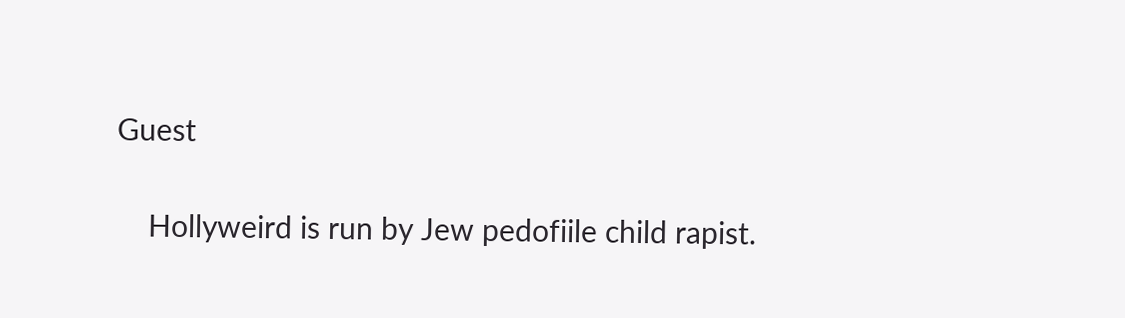Guest

    Hollyweird is run by Jew pedofiile child rapist.